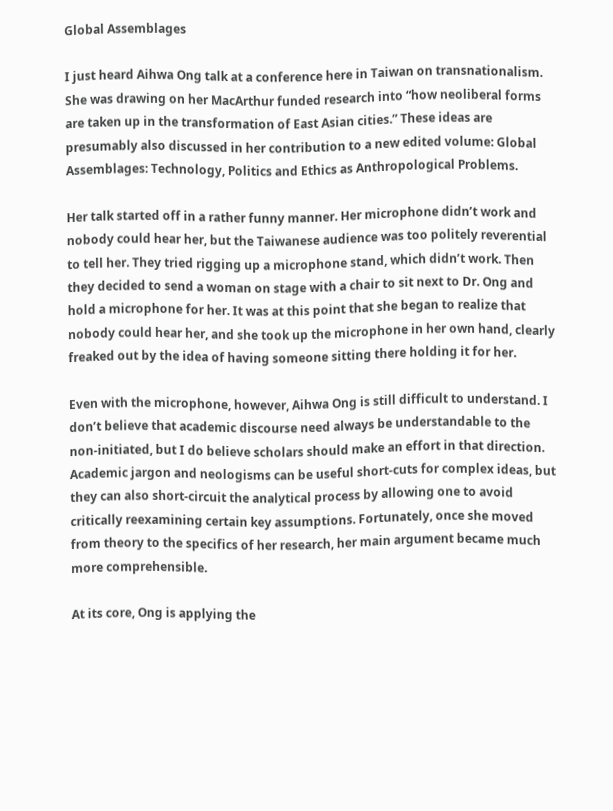Global Assemblages

I just heard Aihwa Ong talk at a conference here in Taiwan on transnationalism. She was drawing on her MacArthur funded research into “how neoliberal forms are taken up in the transformation of East Asian cities.” These ideas are presumably also discussed in her contribution to a new edited volume: Global Assemblages: Technology, Politics and Ethics as Anthropological Problems.

Her talk started off in a rather funny manner. Her microphone didn’t work and nobody could hear her, but the Taiwanese audience was too politely reverential to tell her. They tried rigging up a microphone stand, which didn’t work. Then they decided to send a woman on stage with a chair to sit next to Dr. Ong and hold a microphone for her. It was at this point that she began to realize that nobody could hear her, and she took up the microphone in her own hand, clearly freaked out by the idea of having someone sitting there holding it for her.

Even with the microphone, however, Aihwa Ong is still difficult to understand. I don’t believe that academic discourse need always be understandable to the non-initiated, but I do believe scholars should make an effort in that direction. Academic jargon and neologisms can be useful short-cuts for complex ideas, but they can also short-circuit the analytical process by allowing one to avoid critically reexamining certain key assumptions. Fortunately, once she moved from theory to the specifics of her research, her main argument became much more comprehensible.

At its core, Ong is applying the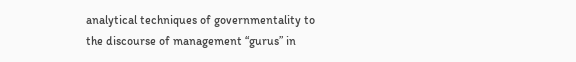analytical techniques of governmentality to the discourse of management “gurus” in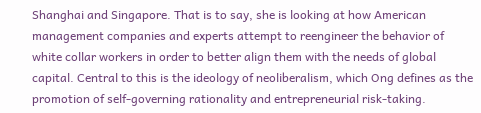Shanghai and Singapore. That is to say, she is looking at how American management companies and experts attempt to reengineer the behavior of white collar workers in order to better align them with the needs of global capital. Central to this is the ideology of neoliberalism, which Ong defines as the promotion of self-governing rationality and entrepreneurial risk-taking.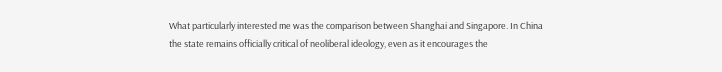What particularly interested me was the comparison between Shanghai and Singapore. In China the state remains officially critical of neoliberal ideology, even as it encourages the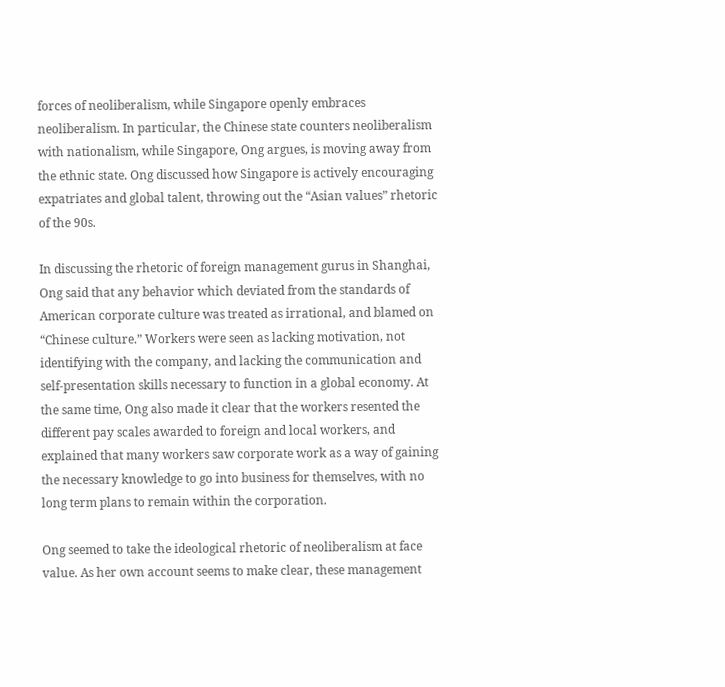forces of neoliberalism, while Singapore openly embraces neoliberalism. In particular, the Chinese state counters neoliberalism with nationalism, while Singapore, Ong argues, is moving away from the ethnic state. Ong discussed how Singapore is actively encouraging expatriates and global talent, throwing out the “Asian values” rhetoric of the 90s.

In discussing the rhetoric of foreign management gurus in Shanghai, Ong said that any behavior which deviated from the standards of American corporate culture was treated as irrational, and blamed on “Chinese culture.” Workers were seen as lacking motivation, not identifying with the company, and lacking the communication and self-presentation skills necessary to function in a global economy. At the same time, Ong also made it clear that the workers resented the different pay scales awarded to foreign and local workers, and explained that many workers saw corporate work as a way of gaining the necessary knowledge to go into business for themselves, with no long term plans to remain within the corporation.

Ong seemed to take the ideological rhetoric of neoliberalism at face value. As her own account seems to make clear, these management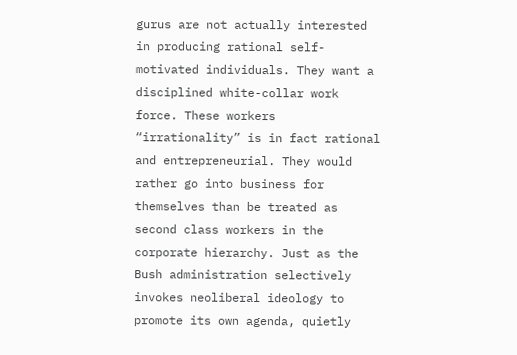gurus are not actually interested in producing rational self-motivated individuals. They want a disciplined white-collar work force. These workers “irrationality” is in fact rational and entrepreneurial. They would rather go into business for themselves than be treated as second class workers in the corporate hierarchy. Just as the Bush administration selectively invokes neoliberal ideology to promote its own agenda, quietly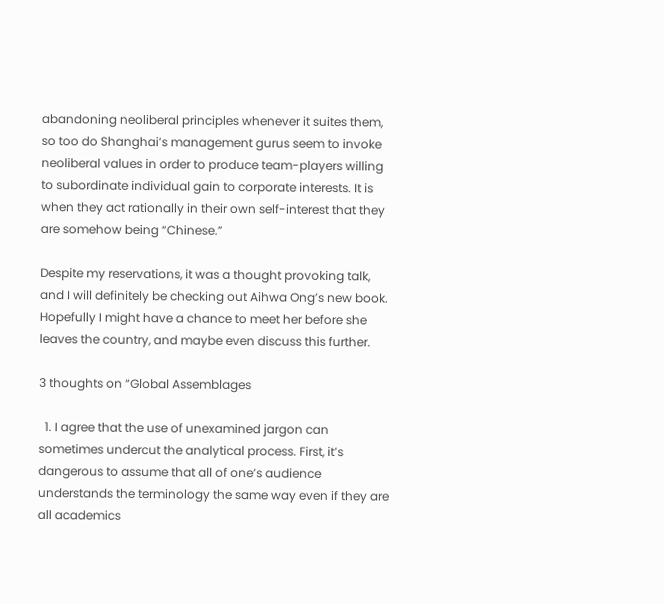abandoning neoliberal principles whenever it suites them, so too do Shanghai’s management gurus seem to invoke neoliberal values in order to produce team-players willing to subordinate individual gain to corporate interests. It is when they act rationally in their own self-interest that they are somehow being “Chinese.”

Despite my reservations, it was a thought provoking talk, and I will definitely be checking out Aihwa Ong’s new book. Hopefully I might have a chance to meet her before she leaves the country, and maybe even discuss this further.

3 thoughts on “Global Assemblages

  1. I agree that the use of unexamined jargon can sometimes undercut the analytical process. First, it’s dangerous to assume that all of one’s audience understands the terminology the same way even if they are all academics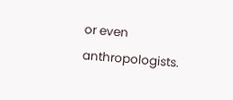or even anthropologists.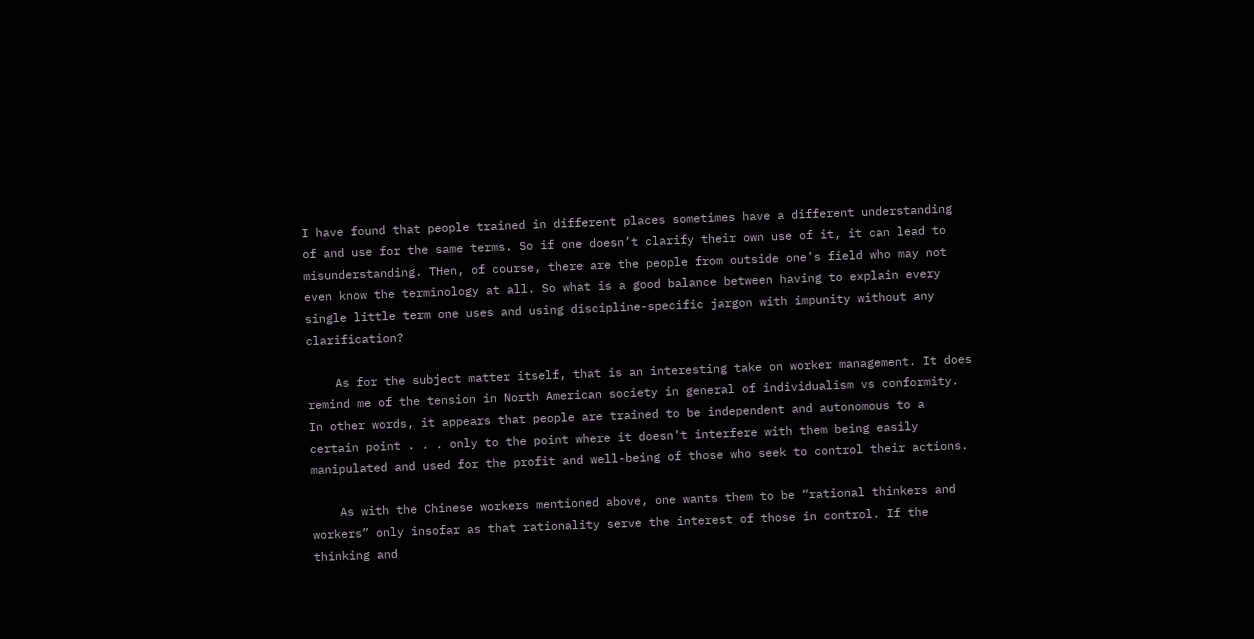I have found that people trained in different places sometimes have a different understanding of and use for the same terms. So if one doesn’t clarify their own use of it, it can lead to misunderstanding. THen, of course, there are the people from outside one’s field who may not even know the terminology at all. So what is a good balance between having to explain every single little term one uses and using discipline-specific jargon with impunity without any clarification?

    As for the subject matter itself, that is an interesting take on worker management. It does remind me of the tension in North American society in general of individualism vs conformity. In other words, it appears that people are trained to be independent and autonomous to a certain point . . . only to the point where it doesn’t interfere with them being easily manipulated and used for the profit and well-being of those who seek to control their actions.

    As with the Chinese workers mentioned above, one wants them to be “rational thinkers and workers” only insofar as that rationality serve the interest of those in control. If the thinking and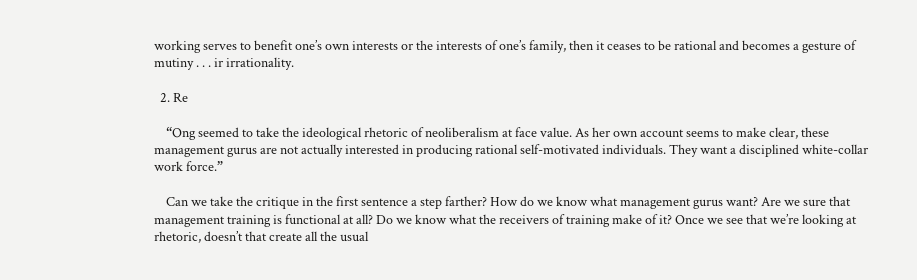working serves to benefit one’s own interests or the interests of one’s family, then it ceases to be rational and becomes a gesture of mutiny . . . ir irrationality.

  2. Re

    “Ong seemed to take the ideological rhetoric of neoliberalism at face value. As her own account seems to make clear, these management gurus are not actually interested in producing rational self-motivated individuals. They want a disciplined white-collar work force.”

    Can we take the critique in the first sentence a step farther? How do we know what management gurus want? Are we sure that management training is functional at all? Do we know what the receivers of training make of it? Once we see that we’re looking at rhetoric, doesn’t that create all the usual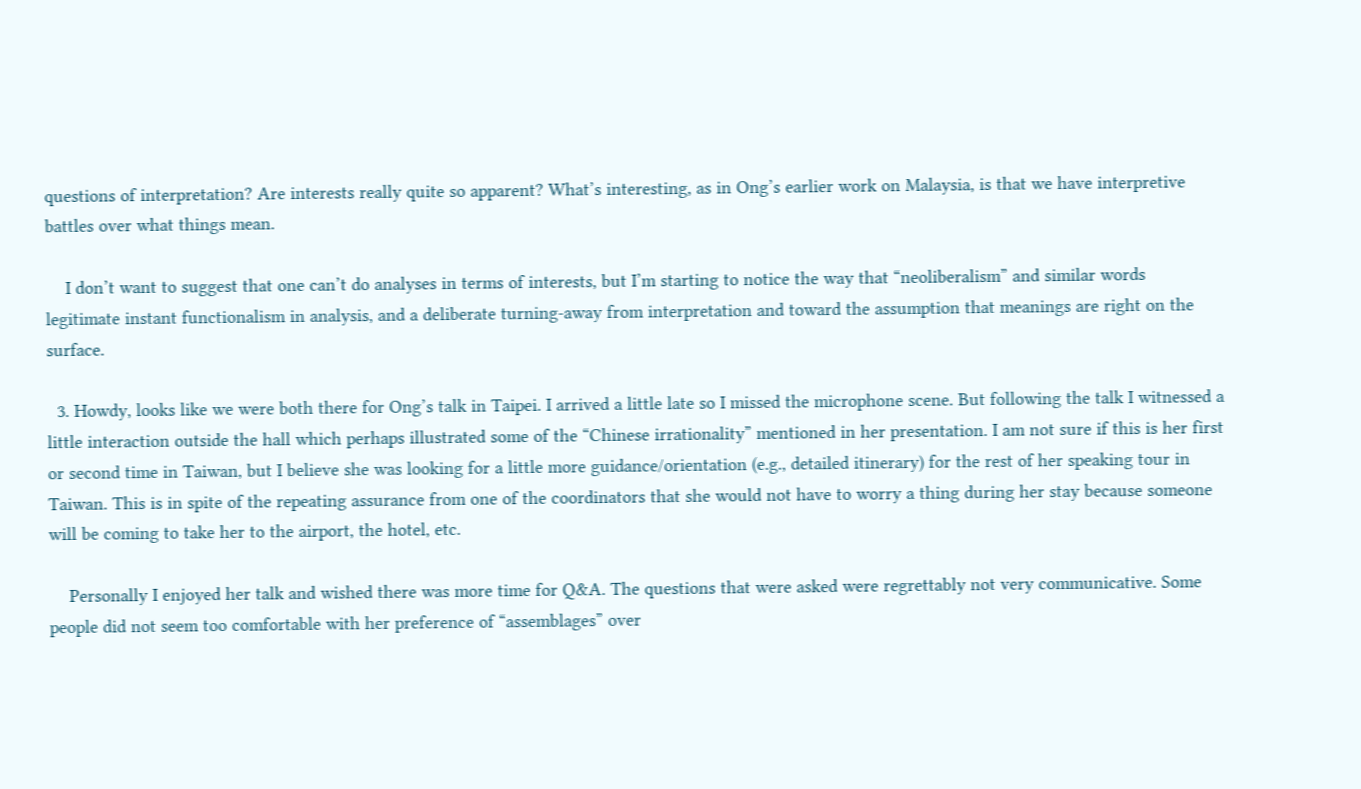questions of interpretation? Are interests really quite so apparent? What’s interesting, as in Ong’s earlier work on Malaysia, is that we have interpretive battles over what things mean.

    I don’t want to suggest that one can’t do analyses in terms of interests, but I’m starting to notice the way that “neoliberalism” and similar words legitimate instant functionalism in analysis, and a deliberate turning-away from interpretation and toward the assumption that meanings are right on the surface.

  3. Howdy, looks like we were both there for Ong’s talk in Taipei. I arrived a little late so I missed the microphone scene. But following the talk I witnessed a little interaction outside the hall which perhaps illustrated some of the “Chinese irrationality” mentioned in her presentation. I am not sure if this is her first or second time in Taiwan, but I believe she was looking for a little more guidance/orientation (e.g., detailed itinerary) for the rest of her speaking tour in Taiwan. This is in spite of the repeating assurance from one of the coordinators that she would not have to worry a thing during her stay because someone will be coming to take her to the airport, the hotel, etc.

    Personally I enjoyed her talk and wished there was more time for Q&A. The questions that were asked were regrettably not very communicative. Some people did not seem too comfortable with her preference of “assemblages” over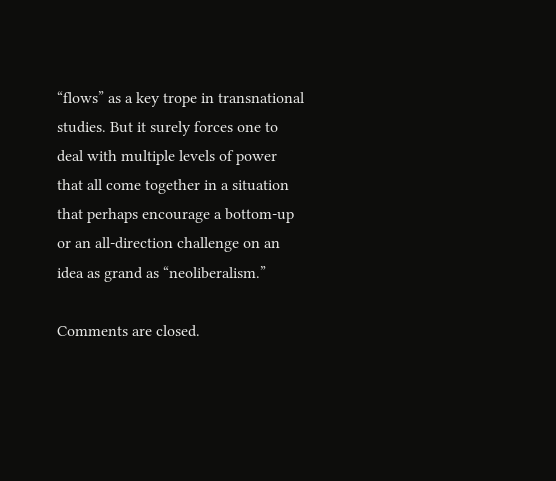“flows” as a key trope in transnational studies. But it surely forces one to deal with multiple levels of power that all come together in a situation that perhaps encourage a bottom-up or an all-direction challenge on an idea as grand as “neoliberalism.”

Comments are closed.